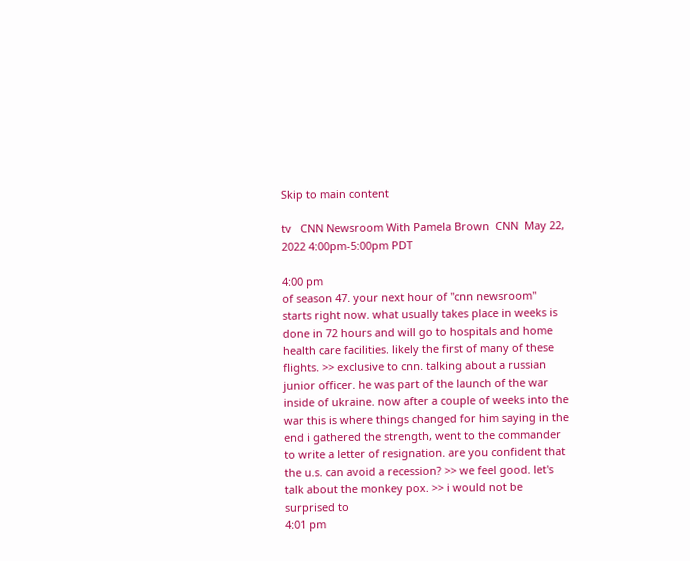Skip to main content

tv   CNN Newsroom With Pamela Brown  CNN  May 22, 2022 4:00pm-5:00pm PDT

4:00 pm
of season 47. your next hour of "cnn newsroom" starts right now. what usually takes place in weeks is done in 72 hours and will go to hospitals and home health care facilities. likely the first of many of these flights. >> exclusive to cnn. talking about a russian junior officer. he was part of the launch of the war inside of ukraine. now after a couple of weeks into the war this is where things changed for him saying in the end i gathered the strength, went to the commander to write a letter of resignation. are you confident that the u.s. can avoid a recession? >> we feel good. let's talk about the monkey pox. >> i would not be surprised to
4:01 pm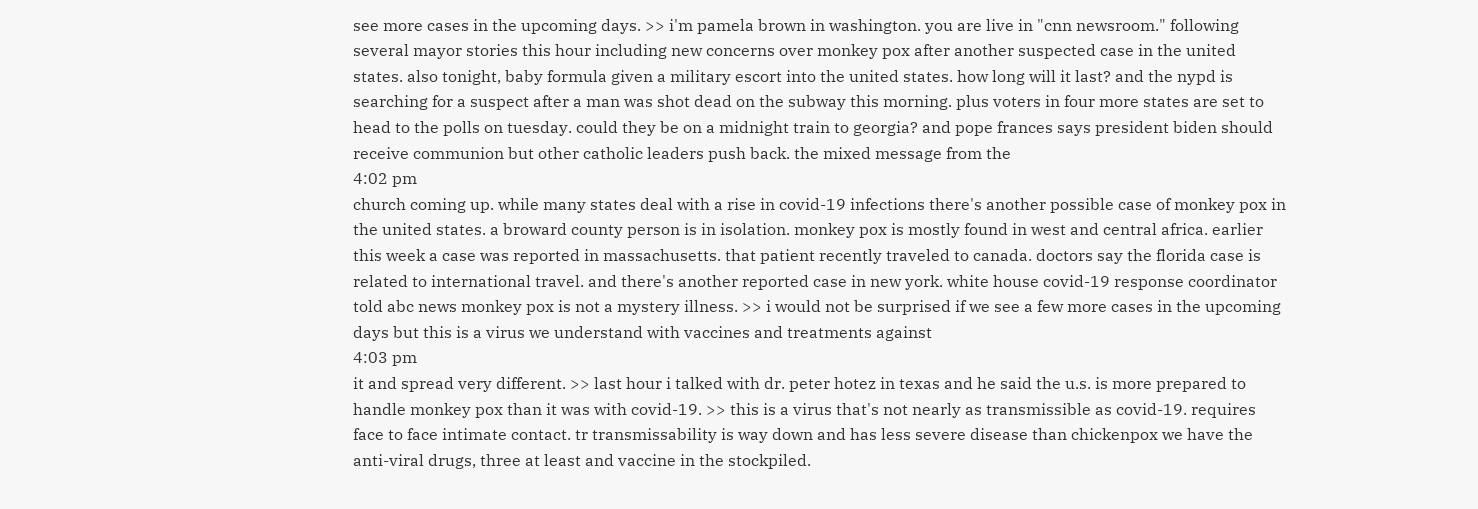see more cases in the upcoming days. >> i'm pamela brown in washington. you are live in "cnn newsroom." following several mayor stories this hour including new concerns over monkey pox after another suspected case in the united states. also tonight, baby formula given a military escort into the united states. how long will it last? and the nypd is searching for a suspect after a man was shot dead on the subway this morning. plus voters in four more states are set to head to the polls on tuesday. could they be on a midnight train to georgia? and pope frances says president biden should receive communion but other catholic leaders push back. the mixed message from the
4:02 pm
church coming up. while many states deal with a rise in covid-19 infections there's another possible case of monkey pox in the united states. a broward county person is in isolation. monkey pox is mostly found in west and central africa. earlier this week a case was reported in massachusetts. that patient recently traveled to canada. doctors say the florida case is related to international travel. and there's another reported case in new york. white house covid-19 response coordinator told abc news monkey pox is not a mystery illness. >> i would not be surprised if we see a few more cases in the upcoming days but this is a virus we understand with vaccines and treatments against
4:03 pm
it and spread very different. >> last hour i talked with dr. peter hotez in texas and he said the u.s. is more prepared to handle monkey pox than it was with covid-19. >> this is a virus that's not nearly as transmissible as covid-19. requires face to face intimate contact. tr transmissability is way down and has less severe disease than chickenpox we have the anti-viral drugs, three at least and vaccine in the stockpiled.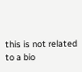this is not related to a bio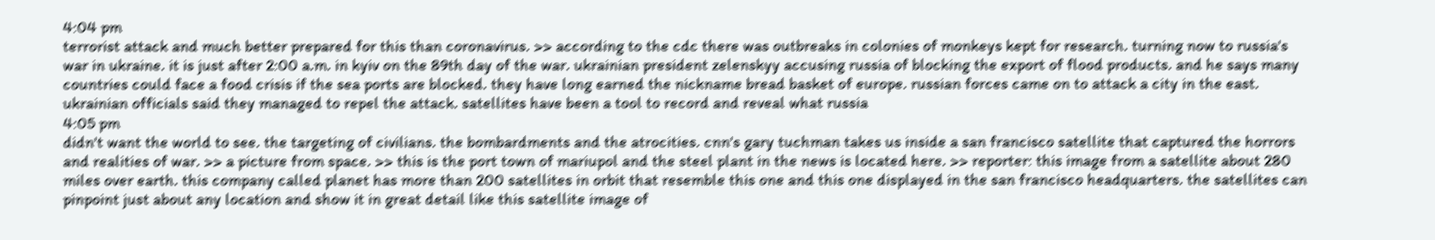4:04 pm
terrorist attack and much better prepared for this than coronavirus. >> according to the cdc there was outbreaks in colonies of monkeys kept for research. turning now to russia's war in ukraine. it is just after 2:00 a.m. in kyiv on the 89th day of the war. ukrainian president zelenskyy accusing russia of blocking the export of flood products. and he says many countries could face a food crisis if the sea ports are blocked. they have long earned the nickname bread basket of europe. russian forces came on to attack a city in the east. ukrainian officials said they managed to repel the attack. satellites have been a tool to record and reveal what russia
4:05 pm
didn't want the world to see. the targeting of civilians. the bombardments and the atrocities. cnn's gary tuchman takes us inside a san francisco satellite that captured the horrors and realities of war. >> a picture from space. >> this is the port town of mariupol and the steel plant in the news is located here. >> reporter: this image from a satellite about 280 miles over earth. this company called planet has more than 200 satellites in orbit that resemble this one and this one displayed in the san francisco headquarters. the satellites can pinpoint just about any location and show it in great detail like this satellite image of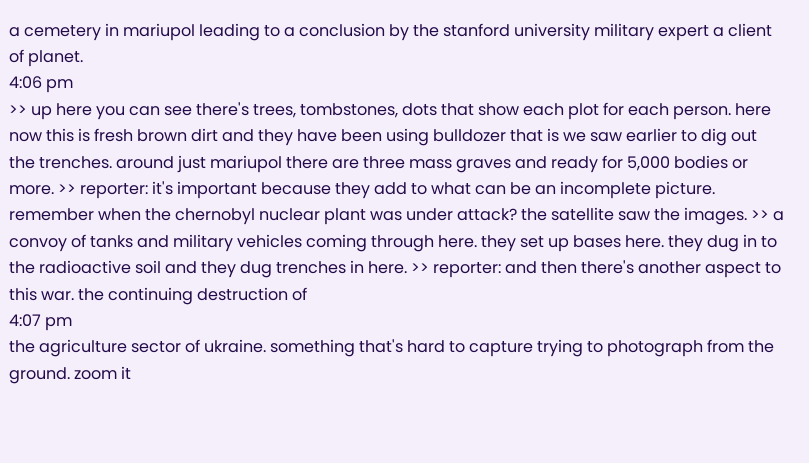a cemetery in mariupol leading to a conclusion by the stanford university military expert a client of planet.
4:06 pm
>> up here you can see there's trees, tombstones, dots that show each plot for each person. here now this is fresh brown dirt and they have been using bulldozer that is we saw earlier to dig out the trenches. around just mariupol there are three mass graves and ready for 5,000 bodies or more. >> reporter: it's important because they add to what can be an incomplete picture. remember when the chernobyl nuclear plant was under attack? the satellite saw the images. >> a convoy of tanks and military vehicles coming through here. they set up bases here. they dug in to the radioactive soil and they dug trenches in here. >> reporter: and then there's another aspect to this war. the continuing destruction of
4:07 pm
the agriculture sector of ukraine. something that's hard to capture trying to photograph from the ground. zoom it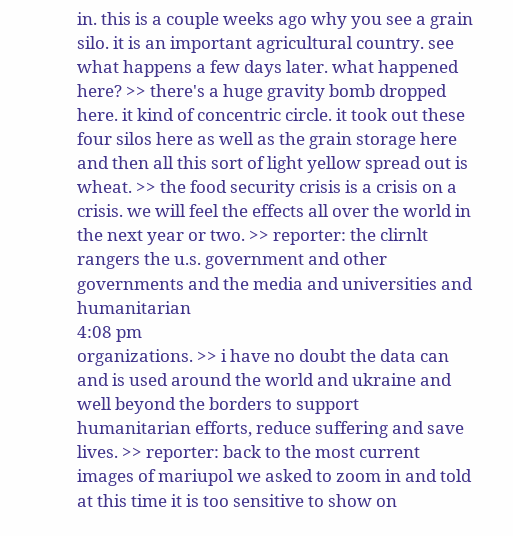in. this is a couple weeks ago why you see a grain silo. it is an important agricultural country. see what happens a few days later. what happened here? >> there's a huge gravity bomb dropped here. it kind of concentric circle. it took out these four silos here as well as the grain storage here and then all this sort of light yellow spread out is wheat. >> the food security crisis is a crisis on a crisis. we will feel the effects all over the world in the next year or two. >> reporter: the clirnlt rangers the u.s. government and other governments and the media and universities and humanitarian
4:08 pm
organizations. >> i have no doubt the data can and is used around the world and ukraine and well beyond the borders to support humanitarian efforts, reduce suffering and save lives. >> reporter: back to the most current images of mariupol we asked to zoom in and told at this time it is too sensitive to show on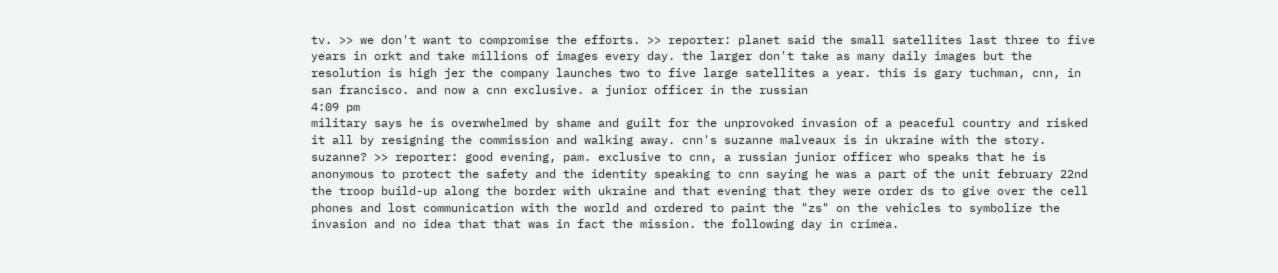tv. >> we don't want to compromise the efforts. >> reporter: planet said the small satellites last three to five years in orkt and take millions of images every day. the larger don't take as many daily images but the resolution is high jer the company launches two to five large satellites a year. this is gary tuchman, cnn, in san francisco. and now a cnn exclusive. a junior officer in the russian
4:09 pm
military says he is overwhelmed by shame and guilt for the unprovoked invasion of a peaceful country and risked it all by resigning the commission and walking away. cnn's suzanne malveaux is in ukraine with the story. suzanne? >> reporter: good evening, pam. exclusive to cnn, a russian junior officer who speaks that he is anonymous to protect the safety and the identity speaking to cnn saying he was a part of the unit february 22nd the troop build-up along the border with ukraine and that evening that they were order ds to give over the cell phones and lost communication with the world and ordered to paint the "zs" on the vehicles to symbolize the invasion and no idea that that was in fact the mission. the following day in crimea.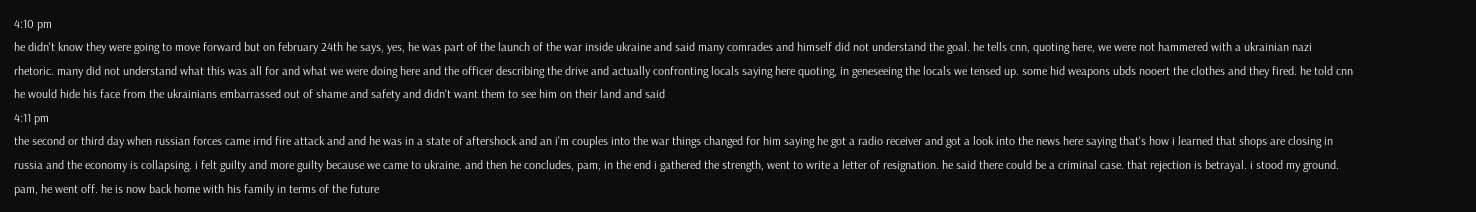4:10 pm
he didn't know they were going to move forward but on february 24th he says, yes, he was part of the launch of the war inside ukraine and said many comrades and himself did not understand the goal. he tells cnn, quoting here, we were not hammered with a ukrainian nazi rhetoric. many did not understand what this was all for and what we were doing here and the officer describing the drive and actually confronting locals saying here quoting, in geneseeing the locals we tensed up. some hid weapons ubds nooert the clothes and they fired. he told cnn he would hide his face from the ukrainians embarrassed out of shame and safety and didn't want them to see him on their land and said
4:11 pm
the second or third day when russian forces came irnd fire attack and and he was in a state of aftershock and an i'm couples into the war things changed for him saying he got a radio receiver and got a look into the news here saying that's how i learned that shops are closing in russia and the economy is collapsing. i felt guilty and more guilty because we came to ukraine. and then he concludes, pam, in the end i gathered the strength, went to write a letter of resignation. he said there could be a criminal case. that rejection is betrayal. i stood my ground. pam, he went off. he is now back home with his family in terms of the future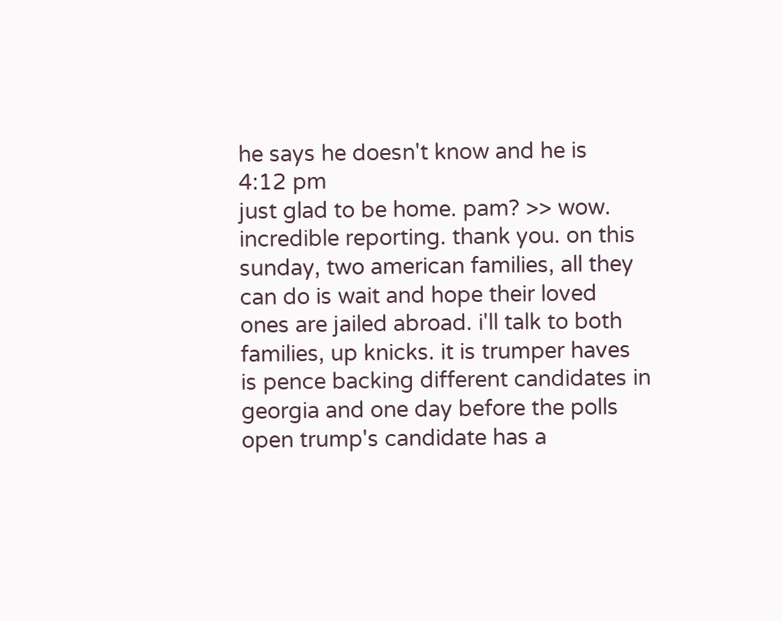he says he doesn't know and he is
4:12 pm
just glad to be home. pam? >> wow. incredible reporting. thank you. on this sunday, two american families, all they can do is wait and hope their loved ones are jailed abroad. i'll talk to both families, up knicks. it is trumper haves is pence backing different candidates in georgia and one day before the polls open trump's candidate has a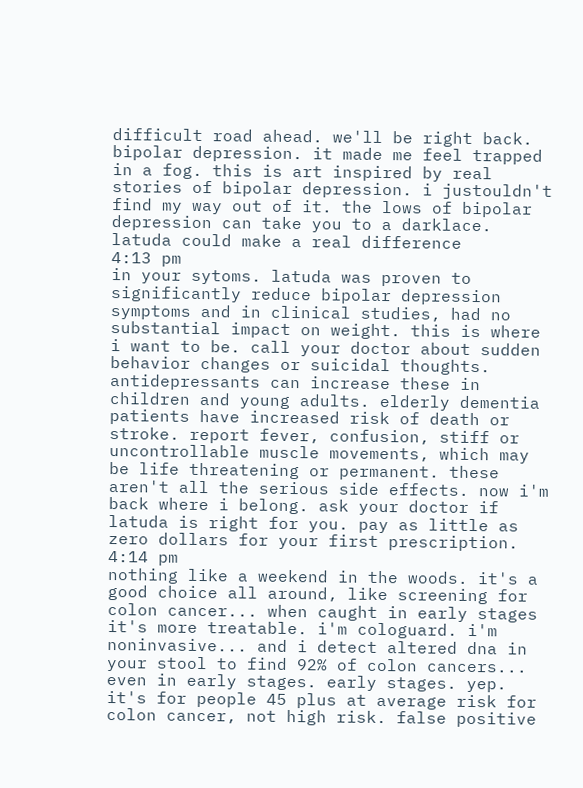difficult road ahead. we'll be right back. bipolar depression. it made me feel trapped in a fog. this is art inspired by real stories of bipolar depression. i justouldn't find my way out of it. the lows of bipolar depression can take you to a darklace. latuda could make a real difference
4:13 pm
in your sytoms. latuda was proven to significantly reduce bipolar depression symptoms and in clinical studies, had no substantial impact on weight. this is where i want to be. call your doctor about sudden behavior changes or suicidal thoughts. antidepressants can increase these in children and young adults. elderly dementia patients have increased risk of death or stroke. report fever, confusion, stiff or uncontrollable muscle movements, which may be life threatening or permanent. these aren't all the serious side effects. now i'm back where i belong. ask your doctor if latuda is right for you. pay as little as zero dollars for your first prescription.
4:14 pm
nothing like a weekend in the woods. it's a good choice all around, like screening for colon cancer... when caught in early stages it's more treatable. i'm cologuard. i'm noninvasive... and i detect altered dna in your stool to find 92% of colon cancers... even in early stages. early stages. yep. it's for people 45 plus at average risk for colon cancer, not high risk. false positive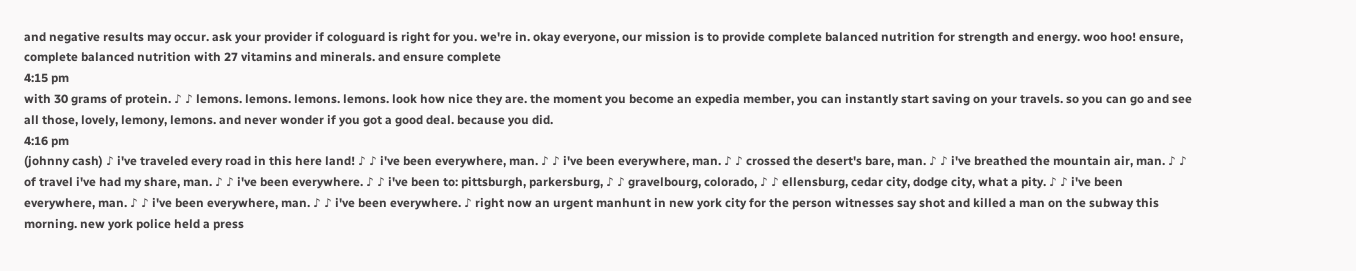and negative results may occur. ask your provider if cologuard is right for you. we're in. okay everyone, our mission is to provide complete balanced nutrition for strength and energy. woo hoo! ensure, complete balanced nutrition with 27 vitamins and minerals. and ensure complete
4:15 pm
with 30 grams of protein. ♪ ♪ lemons. lemons. lemons. lemons. look how nice they are. the moment you become an expedia member, you can instantly start saving on your travels. so you can go and see all those, lovely, lemony, lemons. and never wonder if you got a good deal. because you did.
4:16 pm
(johnny cash) ♪ i've traveled every road in this here land! ♪ ♪ i've been everywhere, man. ♪ ♪ i've been everywhere, man. ♪ ♪ crossed the desert's bare, man. ♪ ♪ i've breathed the mountain air, man. ♪ ♪ of travel i've had my share, man. ♪ ♪ i've been everywhere. ♪ ♪ i've been to: pittsburgh, parkersburg, ♪ ♪ gravelbourg, colorado, ♪ ♪ ellensburg, cedar city, dodge city, what a pity. ♪ ♪ i've been everywhere, man. ♪ ♪ i've been everywhere, man. ♪ ♪ i've been everywhere. ♪ right now an urgent manhunt in new york city for the person witnesses say shot and killed a man on the subway this morning. new york police held a press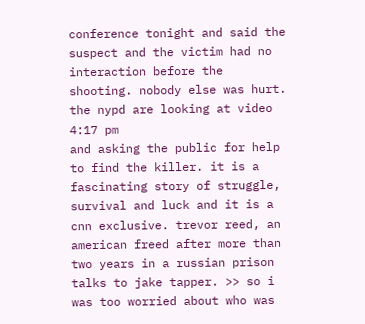conference tonight and said the suspect and the victim had no interaction before the shooting. nobody else was hurt. the nypd are looking at video
4:17 pm
and asking the public for help to find the killer. it is a fascinating story of struggle, survival and luck and it is a cnn exclusive. trevor reed, an american freed after more than two years in a russian prison talks to jake tapper. >> so i was too worried about who was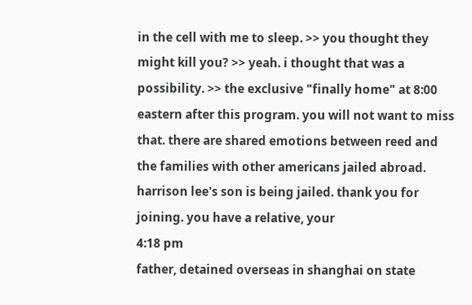in the cell with me to sleep. >> you thought they might kill you? >> yeah. i thought that was a possibility. >> the exclusive "finally home" at 8:00 eastern after this program. you will not want to miss that. there are shared emotions between reed and the families with other americans jailed abroad. harrison lee's son is being jailed. thank you for joining. you have a relative, your
4:18 pm
father, detained overseas in shanghai on state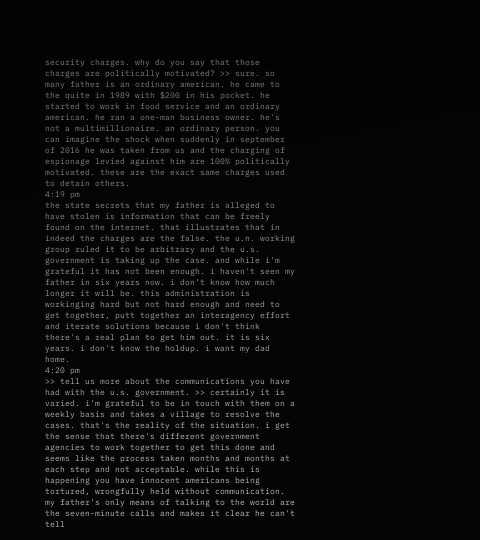security charges. why do you say that those charges are politically motivated? >> sure. so many father is an ordinary american. he came to the quite in 1989 with $200 in his pocket. he started to work in food service and an ordinary american. he ran a one-man business owner. he's not a multimillionaire. an ordinary person. you can imagine the shock when suddenly in september of 2016 he was taken from us and the charging of espionage levied against him are 100% politically motivated. these are the exact same charges used to detain others.
4:19 pm
the state secrets that my father is alleged to have stolen is information that can be freely found on the internet. that illustrates that in indeed the charges are the false. the u.n. working group ruled it to be arbitrary and the u.s. government is taking up the case. and while i'm grateful it has not been enough. i haven't seen my father in six years now. i don't know how much longer it will be. this administration is workinging hard but not hard enough and need to get together, putt together an interagency effort and iterate solutions because i don't think there's a real plan to get him out. it is six years. i don't know the holdup. i want my dad home.
4:20 pm
>> tell us more about the communications you have had with the u.s. government. >> certainly it is varied. i'm grateful to be in touch with them on a weekly basis and takes a village to resolve the cases. that's the reality of the situation. i get the sense that there's different government agencies to work together to get this done and seems like the process taken months and months at each step and not acceptable. while this is happening you have innocent americans being tortured, wrongfully held without communication. my father's only means of talking to the world are the seven-minute calls and makes it clear he can't tell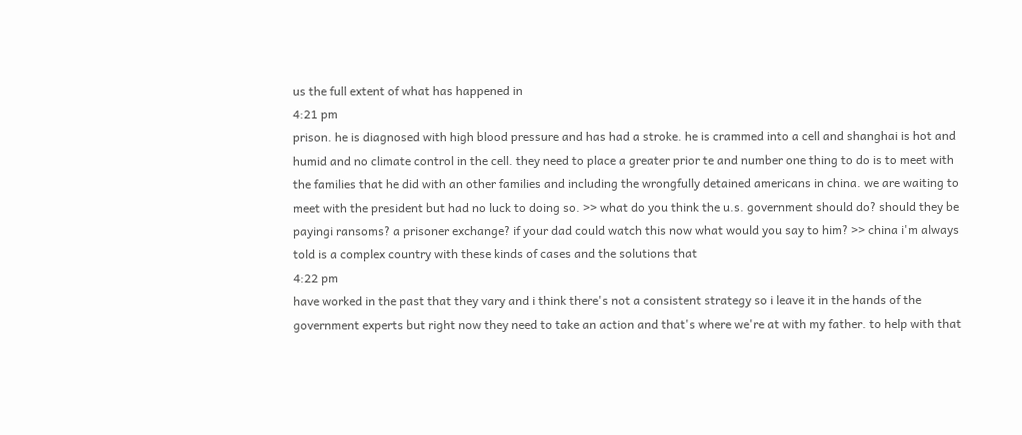us the full extent of what has happened in
4:21 pm
prison. he is diagnosed with high blood pressure and has had a stroke. he is crammed into a cell and shanghai is hot and humid and no climate control in the cell. they need to place a greater prior te and number one thing to do is to meet with the families that he did with an other families and including the wrongfully detained americans in china. we are waiting to meet with the president but had no luck to doing so. >> what do you think the u.s. government should do? should they be payingi ransoms? a prisoner exchange? if your dad could watch this now what would you say to him? >> china i'm always told is a complex country with these kinds of cases and the solutions that
4:22 pm
have worked in the past that they vary and i think there's not a consistent strategy so i leave it in the hands of the government experts but right now they need to take an action and that's where we're at with my father. to help with that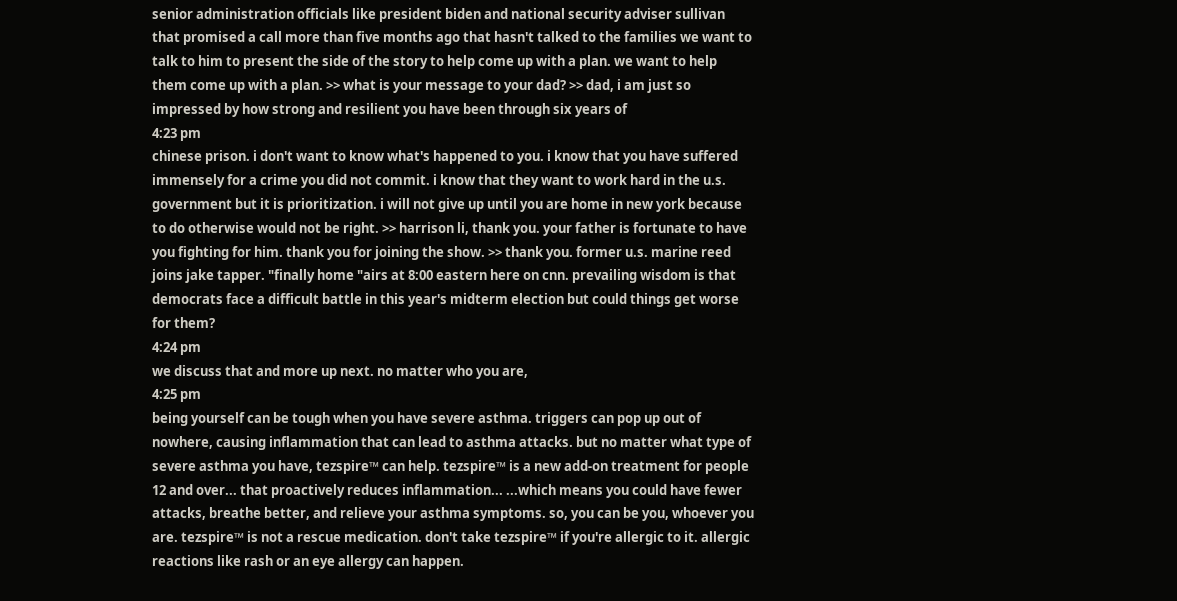senior administration officials like president biden and national security adviser sullivan that promised a call more than five months ago that hasn't talked to the families we want to talk to him to present the side of the story to help come up with a plan. we want to help them come up with a plan. >> what is your message to your dad? >> dad, i am just so impressed by how strong and resilient you have been through six years of
4:23 pm
chinese prison. i don't want to know what's happened to you. i know that you have suffered immensely for a crime you did not commit. i know that they want to work hard in the u.s. government but it is prioritization. i will not give up until you are home in new york because to do otherwise would not be right. >> harrison li, thank you. your father is fortunate to have you fighting for him. thank you for joining the show. >> thank you. former u.s. marine reed joins jake tapper. "finally home "airs at 8:00 eastern here on cnn. prevailing wisdom is that democrats face a difficult battle in this year's midterm election but could things get worse for them?
4:24 pm
we discuss that and more up next. no matter who you are,
4:25 pm
being yourself can be tough when you have severe asthma. triggers can pop up out of nowhere, causing inflammation that can lead to asthma attacks. but no matter what type of severe asthma you have, tezspire™ can help. tezspire™ is a new add-on treatment for people 12 and over... that proactively reduces inflammation... ...which means you could have fewer attacks, breathe better, and relieve your asthma symptoms. so, you can be you, whoever you are. tezspire™ is not a rescue medication. don't take tezspire™ if you're allergic to it. allergic reactions like rash or an eye allergy can happen.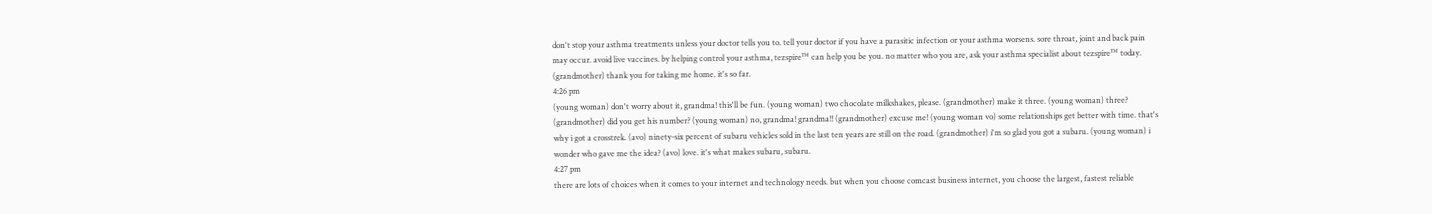don't stop your asthma treatments unless your doctor tells you to. tell your doctor if you have a parasitic infection or your asthma worsens. sore throat, joint and back pain may occur. avoid live vaccines. by helping control your asthma, tezspire™ can help you be you. no matter who you are, ask your asthma specialist about tezspire™ today. (grandmother) thank you for taking me home. it's so far.
4:26 pm
(young woman) don't worry about it, grandma! this'll be fun. (young woman) two chocolate milkshakes, please. (grandmother) make it three. (young woman) three? (grandmother) did you get his number? (young woman) no, grandma! grandma!! (grandmother) excuse me! (young woman vo) some relationships get better with time. that's why i got a crosstrek. (avo) ninety-six percent of subaru vehicles sold in the last ten years are still on the road. (grandmother) i'm so glad you got a subaru. (young woman) i wonder who gave me the idea? (avo) love. it's what makes subaru, subaru.
4:27 pm
there are lots of choices when it comes to your internet and technology needs. but when you choose comcast business internet, you choose the largest, fastest reliable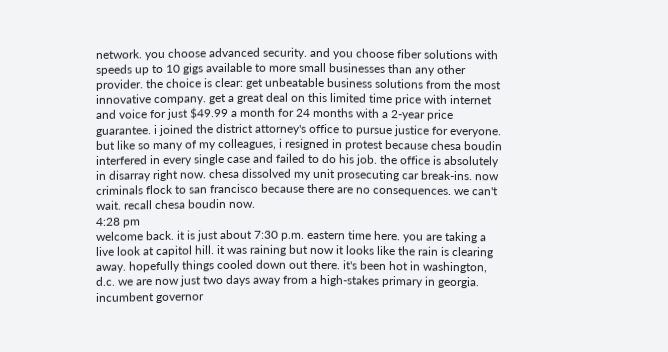network. you choose advanced security. and you choose fiber solutions with speeds up to 10 gigs available to more small businesses than any other provider. the choice is clear: get unbeatable business solutions from the most innovative company. get a great deal on this limited time price with internet and voice for just $49.99 a month for 24 months with a 2-year price guarantee. i joined the district attorney's office to pursue justice for everyone. but like so many of my colleagues, i resigned in protest because chesa boudin interfered in every single case and failed to do his job. the office is absolutely in disarray right now. chesa dissolved my unit prosecuting car break-ins. now criminals flock to san francisco because there are no consequences. we can't wait. recall chesa boudin now.
4:28 pm
welcome back. it is just about 7:30 p.m. eastern time here. you are taking a live look at capitol hill. it was raining but now it looks like the rain is clearing away. hopefully things cooled down out there. it's been hot in washington, d.c. we are now just two days away from a high-stakes primary in georgia. incumbent governor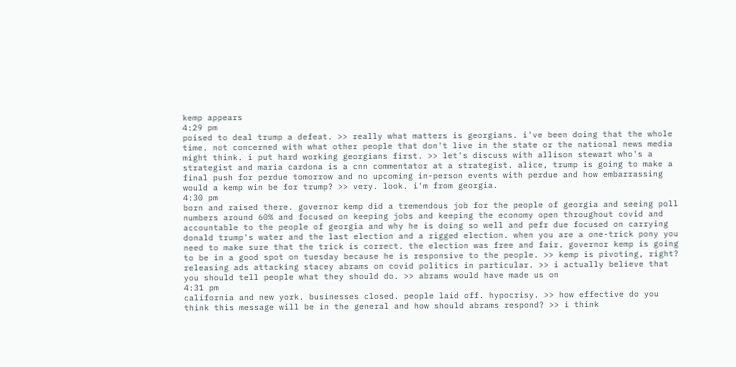kemp appears
4:29 pm
poised to deal trump a defeat. >> really what matters is georgians. i've been doing that the whole time. not concerned with what other people that don't live in the state or the national news media might think. i put hard working georgians first. >> let's discuss with allison stewart who's a strategist and maria cardona is a cnn commentator at a strategist. alice, trump is going to make a final push for perdue tomorrow and no upcoming in-person events with perdue and how embarrassing would a kemp win be for trump? >> very. look. i'm from georgia.
4:30 pm
born and raised there. governor kemp did a tremendous job for the people of georgia and seeing poll numbers around 60% and focused on keeping jobs and keeping the economy open throughout covid and accountable to the people of georgia and why he is doing so well and pefr due focused on carrying donald trump's water and the last election and a rigged election. when you are a one-trick pony you need to make sure that the trick is correct. the election was free and fair. governor kemp is going to be in a good spot on tuesday because he is responsive to the people. >> kemp is pivoting, right? releasing ads attacking stacey abrams on covid politics in particular. >> i actually believe that you should tell people what they should do. >> abrams would have made us on
4:31 pm
california and new york. businesses closed. people laid off. hypocrisy. >> how effective do you think this message will be in the general and how should abrams respond? >> i think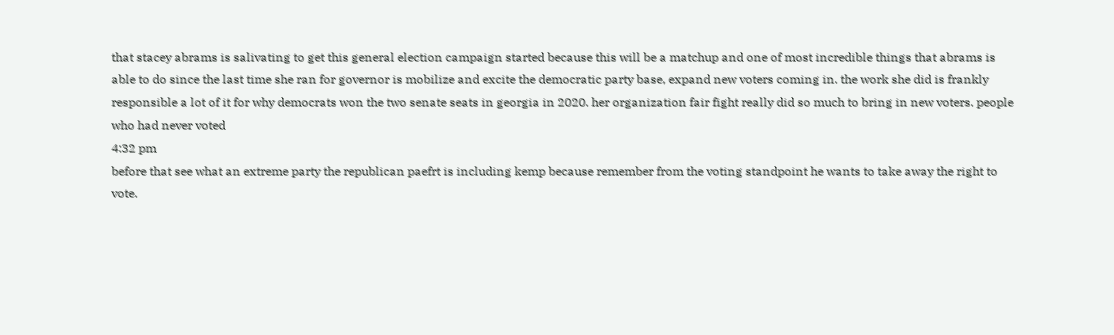that stacey abrams is salivating to get this general election campaign started because this will be a matchup and one of most incredible things that abrams is able to do since the last time she ran for governor is mobilize and excite the democratic party base, expand new voters coming in. the work she did is frankly responsible a lot of it for why democrats won the two senate seats in georgia in 2020. her organization fair fight really did so much to bring in new voters. people who had never voted
4:32 pm
before that see what an extreme party the republican paefrt is including kemp because remember from the voting standpoint he wants to take away the right to vote.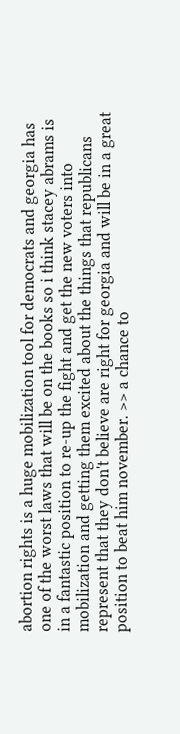abortion rights is a huge mobilization tool for democrats and georgia has one of the worst laws that will be on the books so i think stacey abrams is in a fantastic position to re-up the fight and get the new voters into mobilization and getting them excited about the things that republicans represent that they don't believe are right for georgia and will be in a great position to beat him november. >> a chance to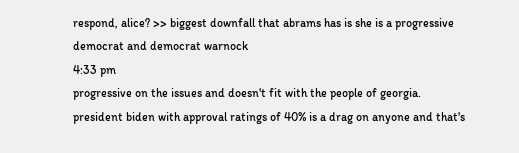respond, alice? >> biggest downfall that abrams has is she is a progressive democrat and democrat warnock
4:33 pm
progressive on the issues and doesn't fit with the people of georgia. president biden with approval ratings of 40% is a drag on anyone and that's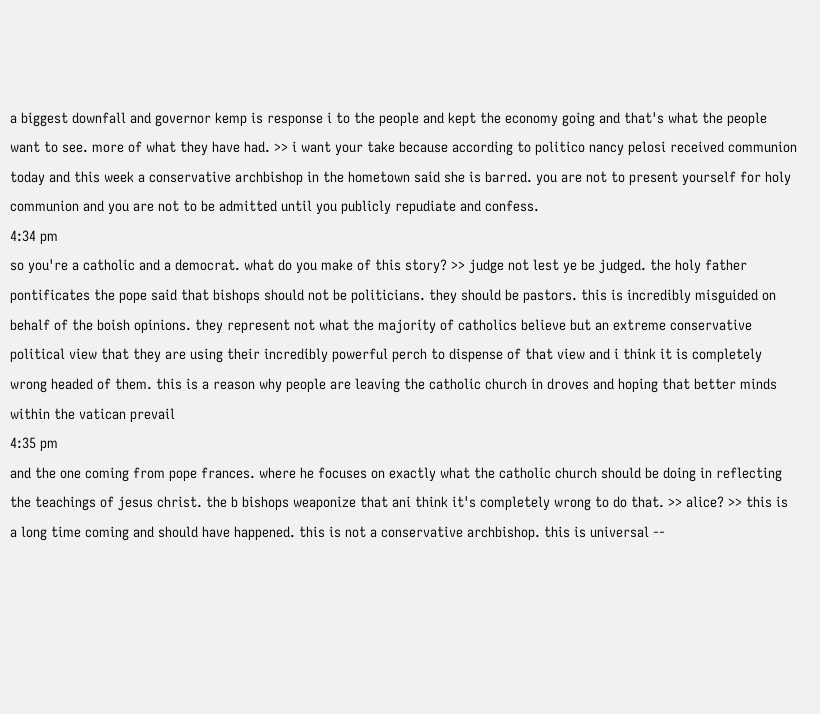a biggest downfall and governor kemp is response i to the people and kept the economy going and that's what the people want to see. more of what they have had. >> i want your take because according to politico nancy pelosi received communion today and this week a conservative archbishop in the hometown said she is barred. you are not to present yourself for holy communion and you are not to be admitted until you publicly repudiate and confess.
4:34 pm
so you're a catholic and a democrat. what do you make of this story? >> judge not lest ye be judged. the holy father pontificates the pope said that bishops should not be politicians. they should be pastors. this is incredibly misguided on behalf of the boish opinions. they represent not what the majority of catholics believe but an extreme conservative political view that they are using their incredibly powerful perch to dispense of that view and i think it is completely wrong headed of them. this is a reason why people are leaving the catholic church in droves and hoping that better minds within the vatican prevail
4:35 pm
and the one coming from pope frances. where he focuses on exactly what the catholic church should be doing in reflecting the teachings of jesus christ. the b bishops weaponize that ani think it's completely wrong to do that. >> alice? >> this is a long time coming and should have happened. this is not a conservative archbishop. this is universal --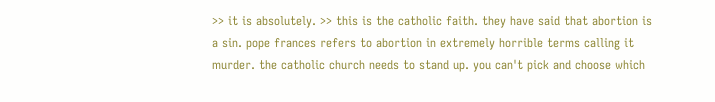>> it is absolutely. >> this is the catholic faith. they have said that abortion is a sin. pope frances refers to abortion in extremely horrible terms calling it murder. the catholic church needs to stand up. you can't pick and choose which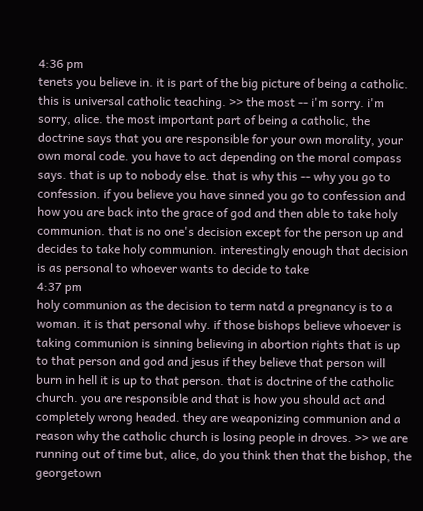4:36 pm
tenets you believe in. it is part of the big picture of being a catholic. this is universal catholic teaching. >> the most -- i'm sorry. i'm sorry, alice. the most important part of being a catholic, the doctrine says that you are responsible for your own morality, your own moral code. you have to act depending on the moral compass says. that is up to nobody else. that is why this -- why you go to confession. if you believe you have sinned you go to confession and how you are back into the grace of god and then able to take holy communion. that is no one's decision except for the person up and decides to take holy communion. interestingly enough that decision is as personal to whoever wants to decide to take
4:37 pm
holy communion as the decision to term natd a pregnancy is to a woman. it is that personal why. if those bishops believe whoever is taking communion is sinning believing in abortion rights that is up to that person and god and jesus if they believe that person will burn in hell it is up to that person. that is doctrine of the catholic church. you are responsible and that is how you should act and completely wrong headed. they are weaponizing communion and a reason why the catholic church is losing people in droves. >> we are running out of time but, alice, do you think then that the bishop, the georgetown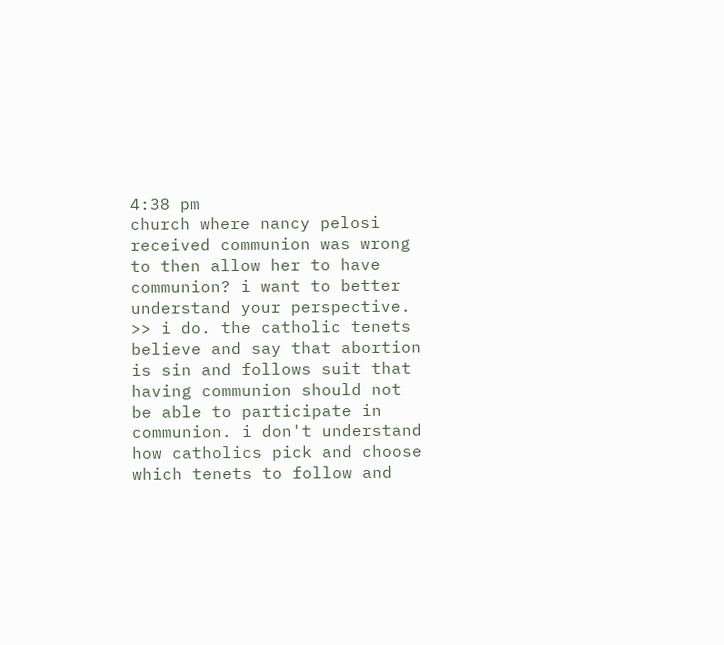4:38 pm
church where nancy pelosi received communion was wrong to then allow her to have communion? i want to better understand your perspective. >> i do. the catholic tenets believe and say that abortion is sin and follows suit that having communion should not be able to participate in communion. i don't understand how catholics pick and choose which tenets to follow and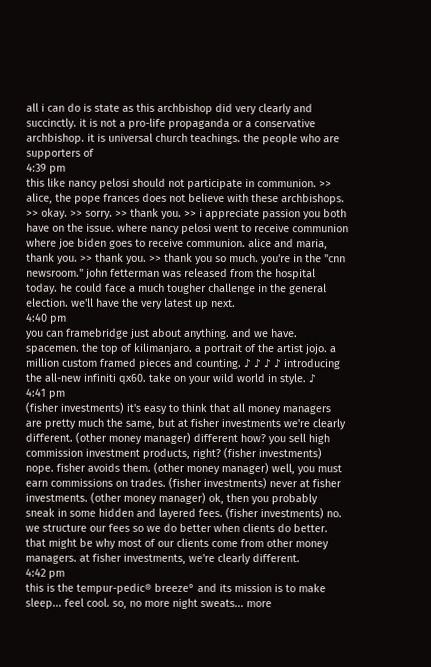all i can do is state as this archbishop did very clearly and succinctly. it is not a pro-life propaganda or a conservative archbishop. it is universal church teachings. the people who are supporters of
4:39 pm
this like nancy pelosi should not participate in communion. >> alice, the pope frances does not believe with these archbishops. >> okay. >> sorry. >> thank you. >> i appreciate passion you both have on the issue. where nancy pelosi went to receive communion where joe biden goes to receive communion. alice and maria, thank you. >> thank you. >> thank you so much. you're in the "cnn newsroom." john fetterman was released from the hospital today. he could face a much tougher challenge in the general election. we'll have the very latest up next.
4:40 pm
you can framebridge just about anything. and we have. spacemen. the top of kilimanjaro. a portrait of the artist jojo. a million custom framed pieces and counting. ♪ ♪ ♪ ♪ introducing the all-new infiniti qx60. take on your wild world in style. ♪
4:41 pm
(fisher investments) it's easy to think that all money managers are pretty much the same, but at fisher investments we're clearly different. (other money manager) different how? you sell high commission investment products, right? (fisher investments) nope. fisher avoids them. (other money manager) well, you must earn commissions on trades. (fisher investments) never at fisher investments. (other money manager) ok, then you probably sneak in some hidden and layered fees. (fisher investments) no. we structure our fees so we do better when clients do better. that might be why most of our clients come from other money managers. at fisher investments, we're clearly different.
4:42 pm
this is the tempur-pedic® breeze° and its mission is to make sleep... feel cool. so, no more night sweats... more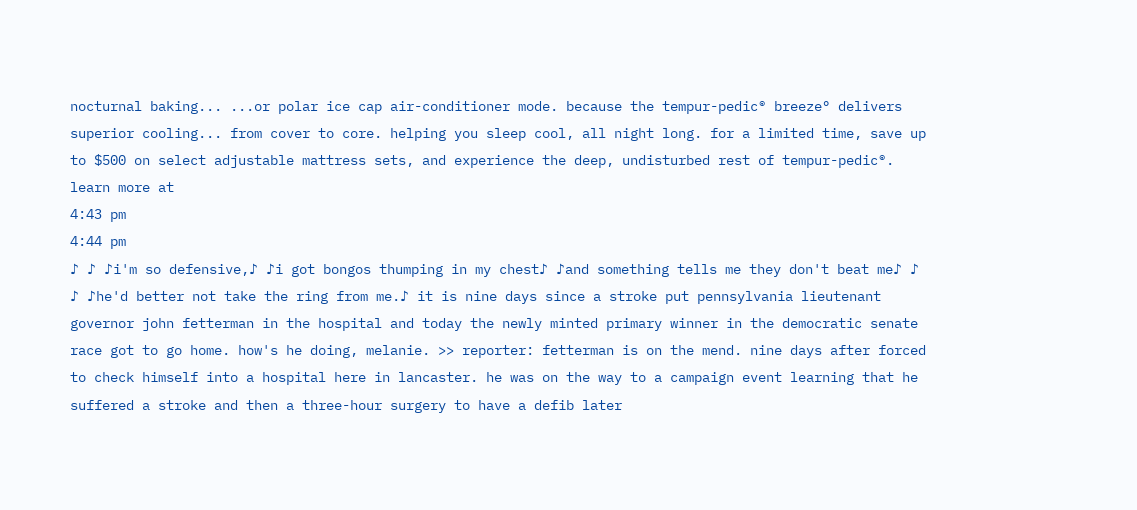nocturnal baking... ...or polar ice cap air-conditioner mode. because the tempur-pedic® breeze° delivers superior cooling... from cover to core. helping you sleep cool, all night long. for a limited time, save up to $500 on select adjustable mattress sets, and experience the deep, undisturbed rest of tempur-pedic®. learn more at
4:43 pm
4:44 pm
♪ ♪ ♪i'm so defensive,♪ ♪i got bongos thumping in my chest♪ ♪and something tells me they don't beat me♪ ♪ ♪ ♪he'd better not take the ring from me.♪ it is nine days since a stroke put pennsylvania lieutenant governor john fetterman in the hospital and today the newly minted primary winner in the democratic senate race got to go home. how's he doing, melanie. >> reporter: fetterman is on the mend. nine days after forced to check himself into a hospital here in lancaster. he was on the way to a campaign event learning that he suffered a stroke and then a three-hour surgery to have a defib later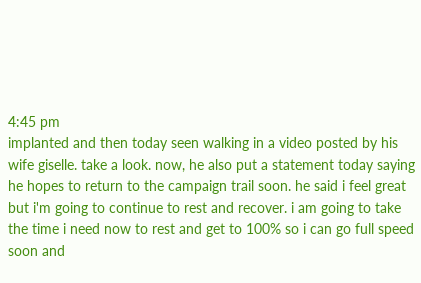4:45 pm
implanted and then today seen walking in a video posted by his wife giselle. take a look. now, he also put a statement today saying he hopes to return to the campaign trail soon. he said i feel great but i'm going to continue to rest and recover. i am going to take the time i need now to rest and get to 100% so i can go full speed soon and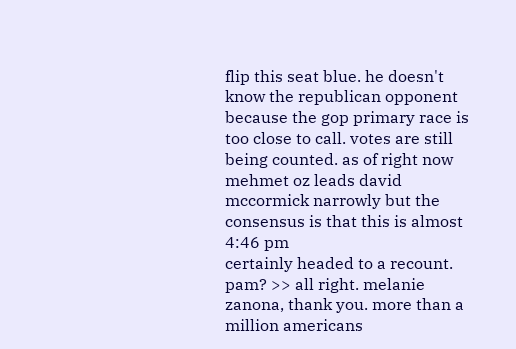flip this seat blue. he doesn't know the republican opponent because the gop primary race is too close to call. votes are still being counted. as of right now mehmet oz leads david mccormick narrowly but the consensus is that this is almost
4:46 pm
certainly headed to a recount. pam? >> all right. melanie zanona, thank you. more than a million americans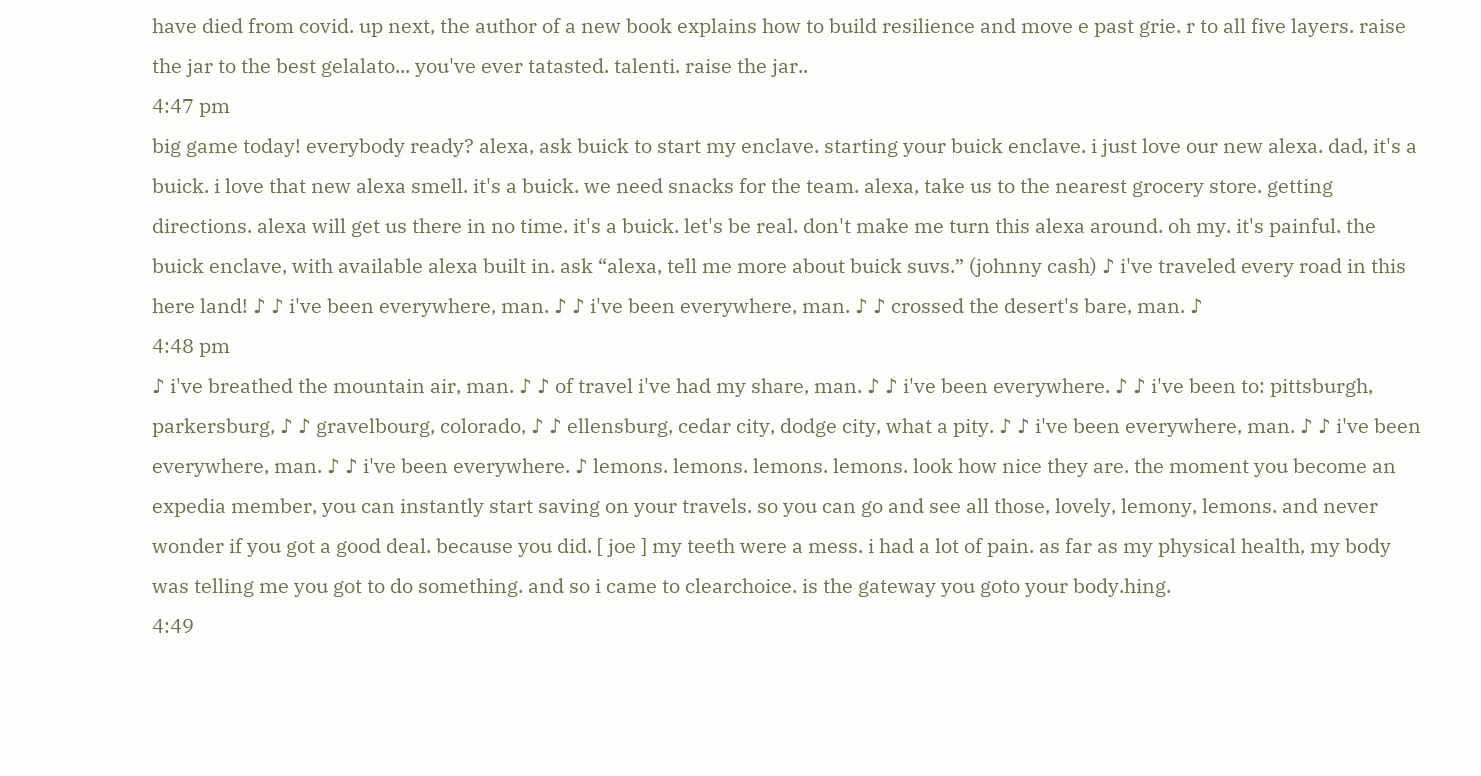have died from covid. up next, the author of a new book explains how to build resilience and move e past grie. r to all five layers. raise the jar to the best gelalato... you've ever tatasted. talenti. raise the jar..
4:47 pm
big game today! everybody ready? alexa, ask buick to start my enclave. starting your buick enclave. i just love our new alexa. dad, it's a buick. i love that new alexa smell. it's a buick. we need snacks for the team. alexa, take us to the nearest grocery store. getting directions. alexa will get us there in no time. it's a buick. let's be real. don't make me turn this alexa around. oh my. it's painful. the buick enclave, with available alexa built in. ask “alexa, tell me more about buick suvs.” (johnny cash) ♪ i've traveled every road in this here land! ♪ ♪ i've been everywhere, man. ♪ ♪ i've been everywhere, man. ♪ ♪ crossed the desert's bare, man. ♪
4:48 pm
♪ i've breathed the mountain air, man. ♪ ♪ of travel i've had my share, man. ♪ ♪ i've been everywhere. ♪ ♪ i've been to: pittsburgh, parkersburg, ♪ ♪ gravelbourg, colorado, ♪ ♪ ellensburg, cedar city, dodge city, what a pity. ♪ ♪ i've been everywhere, man. ♪ ♪ i've been everywhere, man. ♪ ♪ i've been everywhere. ♪ lemons. lemons. lemons. lemons. look how nice they are. the moment you become an expedia member, you can instantly start saving on your travels. so you can go and see all those, lovely, lemony, lemons. and never wonder if you got a good deal. because you did. [ joe ] my teeth were a mess. i had a lot of pain. as far as my physical health, my body was telling me you got to do something. and so i came to clearchoice. is the gateway you goto your body.hing.
4:49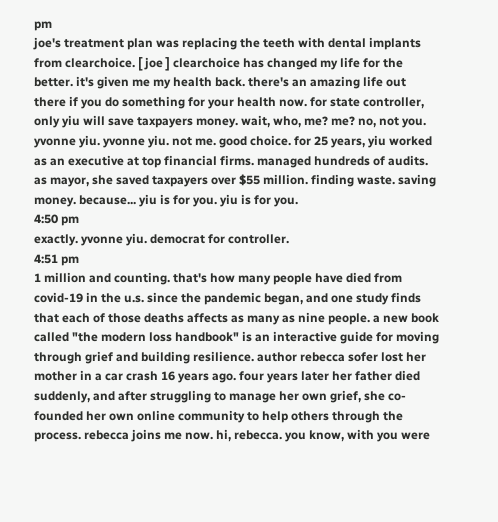pm
joe's treatment plan was replacing the teeth with dental implants from clearchoice. [ joe ] clearchoice has changed my life for the better. it's given me my health back. there's an amazing life out there if you do something for your health now. for state controller, only yiu will save taxpayers money. wait, who, me? me? no, not you. yvonne yiu. yvonne yiu. not me. good choice. for 25 years, yiu worked as an executive at top financial firms. managed hundreds of audits. as mayor, she saved taxpayers over $55 million. finding waste. saving money. because... yiu is for you. yiu is for you.
4:50 pm
exactly. yvonne yiu. democrat for controller.
4:51 pm
1 million and counting. that's how many people have died from covid-19 in the u.s. since the pandemic began, and one study finds that each of those deaths affects as many as nine people. a new book called "the modern loss handbook" is an interactive guide for moving through grief and building resilience. author rebecca sofer lost her mother in a car crash 16 years ago. four years later her father died suddenly, and after struggling to manage her own grief, she co-founded her own online community to help others through the process. rebecca joins me now. hi, rebecca. you know, with you were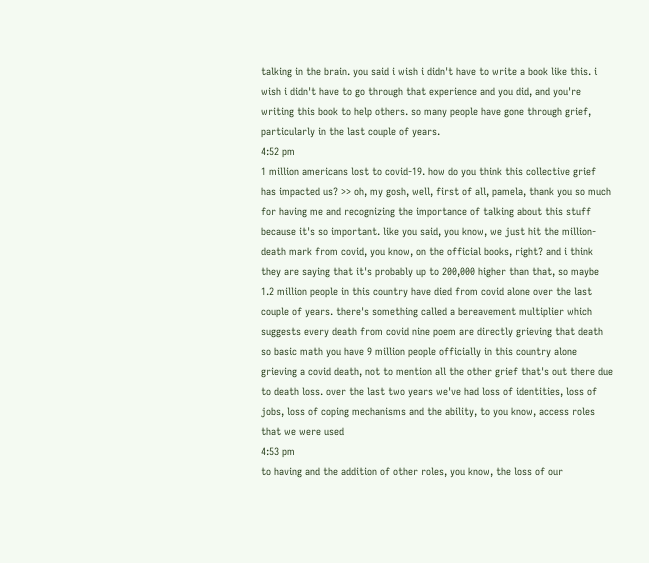talking in the brain. you said i wish i didn't have to write a book like this. i wish i didn't have to go through that experience and you did, and you're writing this book to help others. so many people have gone through grief, particularly in the last couple of years.
4:52 pm
1 million americans lost to covid-19. how do you think this collective grief has impacted us? >> oh, my gosh, well, first of all, pamela, thank you so much for having me and recognizing the importance of talking about this stuff because it's so important. like you said, you know, we just hit the million-death mark from covid, you know, on the official books, right? and i think they are saying that it's probably up to 200,000 higher than that, so maybe 1.2 million people in this country have died from covid alone over the last couple of years. there's something called a bereavement multiplier which suggests every death from covid nine poem are directly grieving that death so basic math you have 9 million people officially in this country alone grieving a covid death, not to mention all the other grief that's out there due to death loss. over the last two years we've had loss of identities, loss of jobs, loss of coping mechanisms and the ability, to you know, access roles that we were used
4:53 pm
to having and the addition of other roles, you know, the loss of our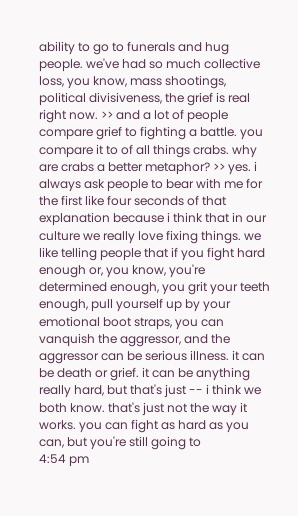ability to go to funerals and hug people. we've had so much collective loss, you know, mass shootings, political divisiveness, the grief is real right now. >> and a lot of people compare grief to fighting a battle. you compare it to of all things crabs. why are crabs a better metaphor? >> yes. i always ask people to bear with me for the first like four seconds of that explanation because i think that in our culture we really love fixing things. we like telling people that if you fight hard enough or, you know, you're determined enough, you grit your teeth enough, pull yourself up by your emotional boot straps, you can vanquish the aggressor, and the aggressor can be serious illness. it can be death or grief. it can be anything really hard, but that's just -- i think we both know. that's just not the way it works. you can fight as hard as you can, but you're still going to
4:54 pm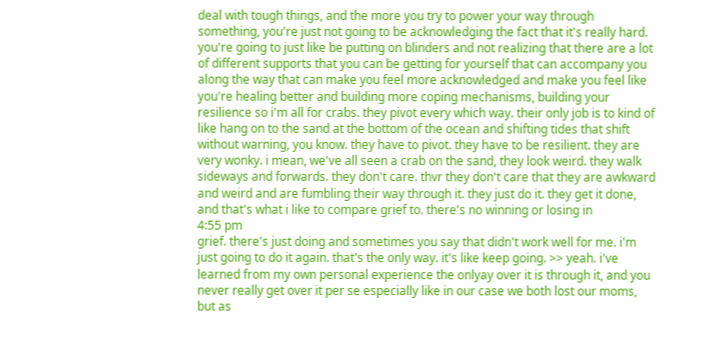deal with tough things, and the more you try to power your way through something, you're just not going to be acknowledging the fact that it's really hard. you're going to just like be putting on blinders and not realizing that there are a lot of different supports that you can be getting for yourself that can accompany you along the way that can make you feel more acknowledged and make you feel like you're healing better and building more coping mechanisms, building your resilience so i'm all for crabs. they pivot every which way. their only job is to kind of like hang on to the sand at the bottom of the ocean and shifting tides that shift without warning, you know. they have to pivot. they have to be resilient. they are very wonky. i mean, we've all seen a crab on the sand, they look weird. they walk sideways and forwards. they don't care. thvr they don't care that they are awkward and weird and are fumbling their way through it. they just do it. they get it done, and that's what i like to compare grief to. there's no winning or losing in
4:55 pm
grief. there's just doing and sometimes you say that didn't work well for me. i'm just going to do it again. that's the only way. it's like keep going. >> yeah. i've learned from my own personal experience the onlyay over it is through it, and you never really get over it per se especially like in our case we both lost our moms, but as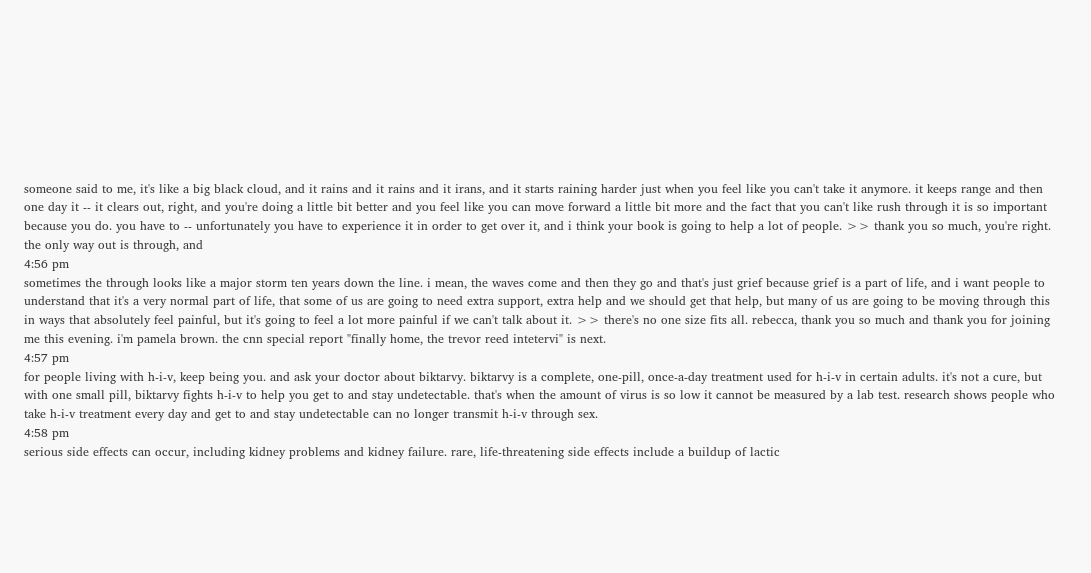someone said to me, it's like a big black cloud, and it rains and it rains and it irans, and it starts raining harder just when you feel like you can't take it anymore. it keeps range and then one day it -- it clears out, right, and you're doing a little bit better and you feel like you can move forward a little bit more and the fact that you can't like rush through it is so important because you do. you have to -- unfortunately you have to experience it in order to get over it, and i think your book is going to help a lot of people. >> thank you so much, you're right. the only way out is through, and
4:56 pm
sometimes the through looks like a major storm ten years down the line. i mean, the waves come and then they go and that's just grief because grief is a part of life, and i want people to understand that it's a very normal part of life, that some of us are going to need extra support, extra help and we should get that help, but many of us are going to be moving through this in ways that absolutely feel painful, but it's going to feel a lot more painful if we can't talk about it. >> there's no one size fits all. rebecca, thank you so much and thank you for joining me this evening. i'm pamela brown. the cnn special report "finally home, the trevor reed intetervi" is next.
4:57 pm
for people living with h-i-v, keep being you. and ask your doctor about biktarvy. biktarvy is a complete, one-pill, once-a-day treatment used for h-i-v in certain adults. it's not a cure, but with one small pill, biktarvy fights h-i-v to help you get to and stay undetectable. that's when the amount of virus is so low it cannot be measured by a lab test. research shows people who take h-i-v treatment every day and get to and stay undetectable can no longer transmit h-i-v through sex.
4:58 pm
serious side effects can occur, including kidney problems and kidney failure. rare, life-threatening side effects include a buildup of lactic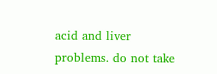acid and liver problems. do not take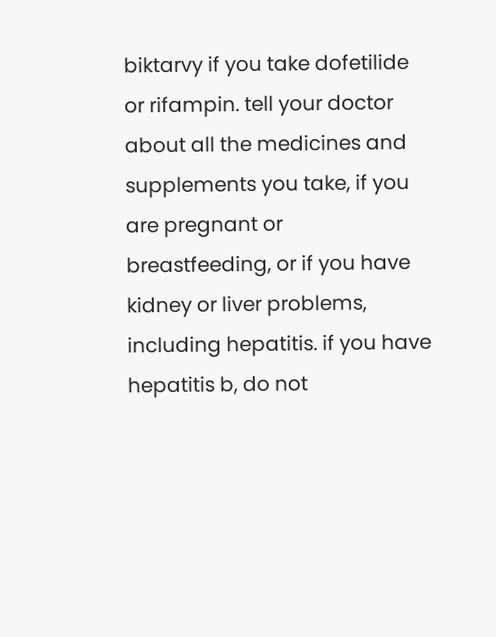biktarvy if you take dofetilide or rifampin. tell your doctor about all the medicines and supplements you take, if you are pregnant or breastfeeding, or if you have kidney or liver problems, including hepatitis. if you have hepatitis b, do not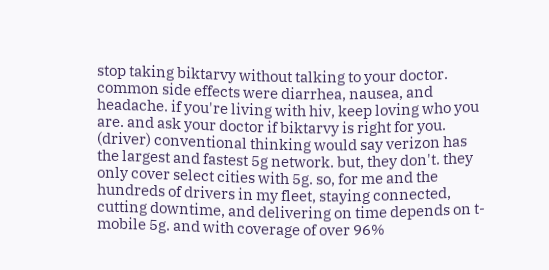stop taking biktarvy without talking to your doctor. common side effects were diarrhea, nausea, and headache. if you're living with hiv, keep loving who you are. and ask your doctor if biktarvy is right for you. (driver) conventional thinking would say verizon has the largest and fastest 5g network. but, they don't. they only cover select cities with 5g. so, for me and the hundreds of drivers in my fleet, staying connected, cutting downtime, and delivering on time depends on t-mobile 5g. and with coverage of over 96%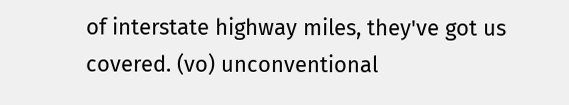of interstate highway miles, they've got us covered. (vo) unconventional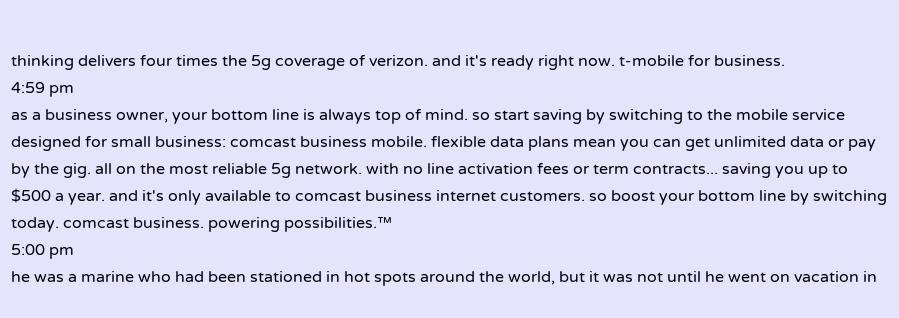thinking delivers four times the 5g coverage of verizon. and it's ready right now. t-mobile for business.
4:59 pm
as a business owner, your bottom line is always top of mind. so start saving by switching to the mobile service designed for small business: comcast business mobile. flexible data plans mean you can get unlimited data or pay by the gig. all on the most reliable 5g network. with no line activation fees or term contracts... saving you up to $500 a year. and it's only available to comcast business internet customers. so boost your bottom line by switching today. comcast business. powering possibilities.™
5:00 pm
he was a marine who had been stationed in hot spots around the world, but it was not until he went on vacation in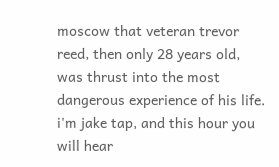moscow that veteran trevor reed, then only 28 years old, was thrust into the most dangerous experience of his life. i'm jake tap, and this hour you will hear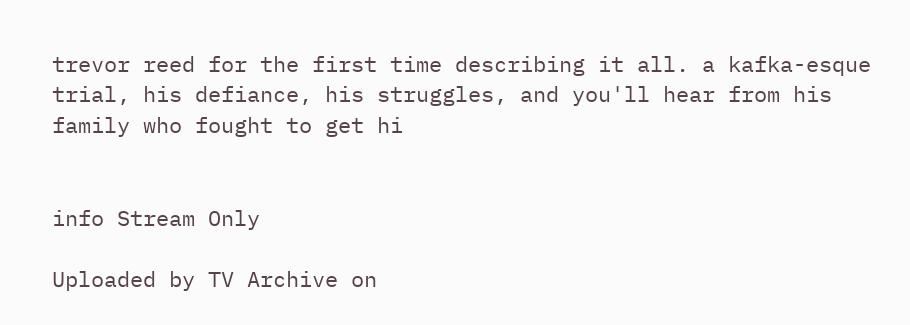trevor reed for the first time describing it all. a kafka-esque trial, his defiance, his struggles, and you'll hear from his family who fought to get hi


info Stream Only

Uploaded by TV Archive on